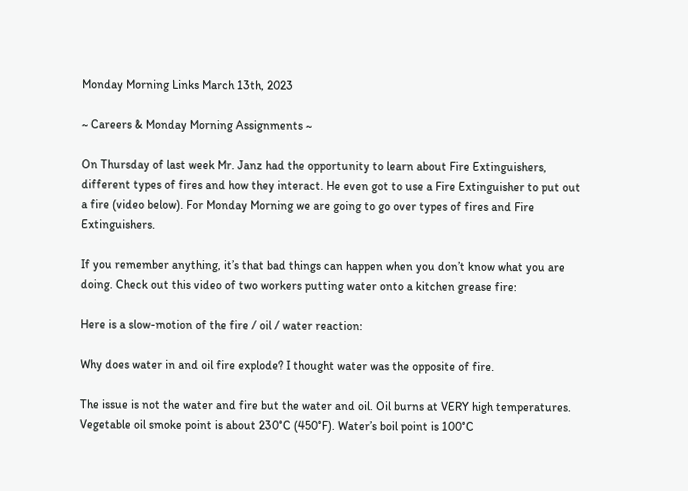Monday Morning Links March 13th, 2023

~ Careers & Monday Morning Assignments ~

On Thursday of last week Mr. Janz had the opportunity to learn about Fire Extinguishers, different types of fires and how they interact. He even got to use a Fire Extinguisher to put out a fire (video below). For Monday Morning we are going to go over types of fires and Fire Extinguishers.

If you remember anything, it’s that bad things can happen when you don’t know what you are doing. Check out this video of two workers putting water onto a kitchen grease fire:

Here is a slow-motion of the fire / oil / water reaction:

Why does water in and oil fire explode? I thought water was the opposite of fire.

The issue is not the water and fire but the water and oil. Oil burns at VERY high temperatures. Vegetable oil smoke point is about 230°C (450°F). Water’s boil point is 100°C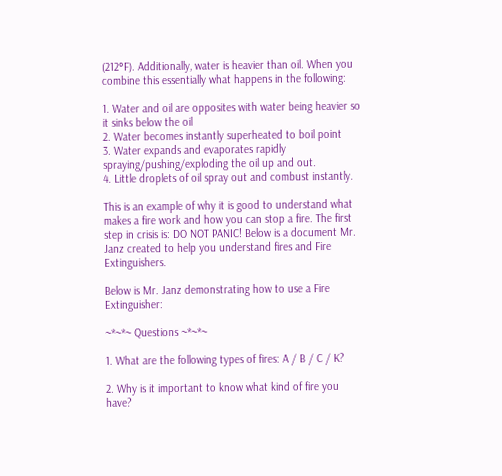(212°F). Additionally, water is heavier than oil. When you combine this essentially what happens in the following:

1. Water and oil are opposites with water being heavier so it sinks below the oil
2. Water becomes instantly superheated to boil point
3. Water expands and evaporates rapidly spraying/pushing/exploding the oil up and out.
4. Little droplets of oil spray out and combust instantly.

This is an example of why it is good to understand what makes a fire work and how you can stop a fire. The first step in crisis is: DO NOT PANIC! Below is a document Mr. Janz created to help you understand fires and Fire Extinguishers.

Below is Mr. Janz demonstrating how to use a Fire Extinguisher:

~*~*~ Questions ~*~*~

1. What are the following types of fires: A / B / C / K?

2. Why is it important to know what kind of fire you have?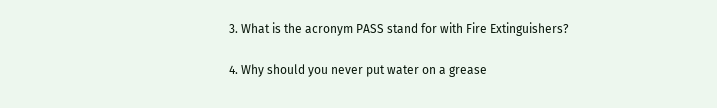3. What is the acronym PASS stand for with Fire Extinguishers?

4. Why should you never put water on a grease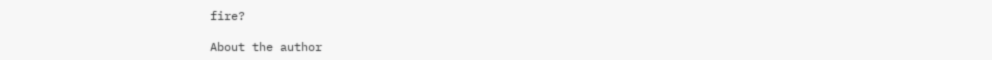fire?

About the author